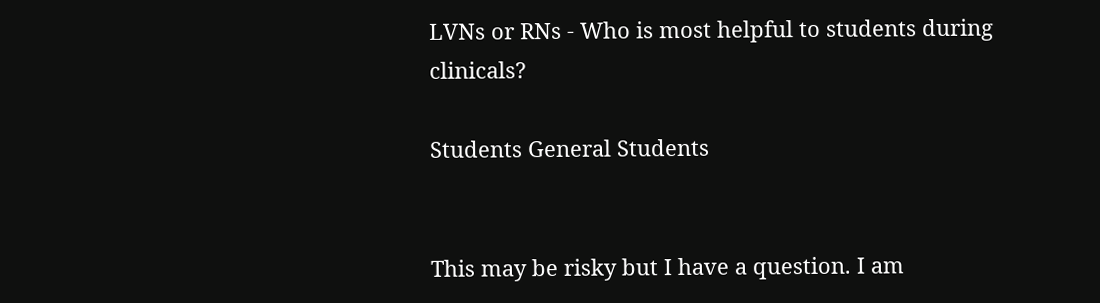LVNs or RNs - Who is most helpful to students during clinicals?

Students General Students


This may be risky but I have a question. I am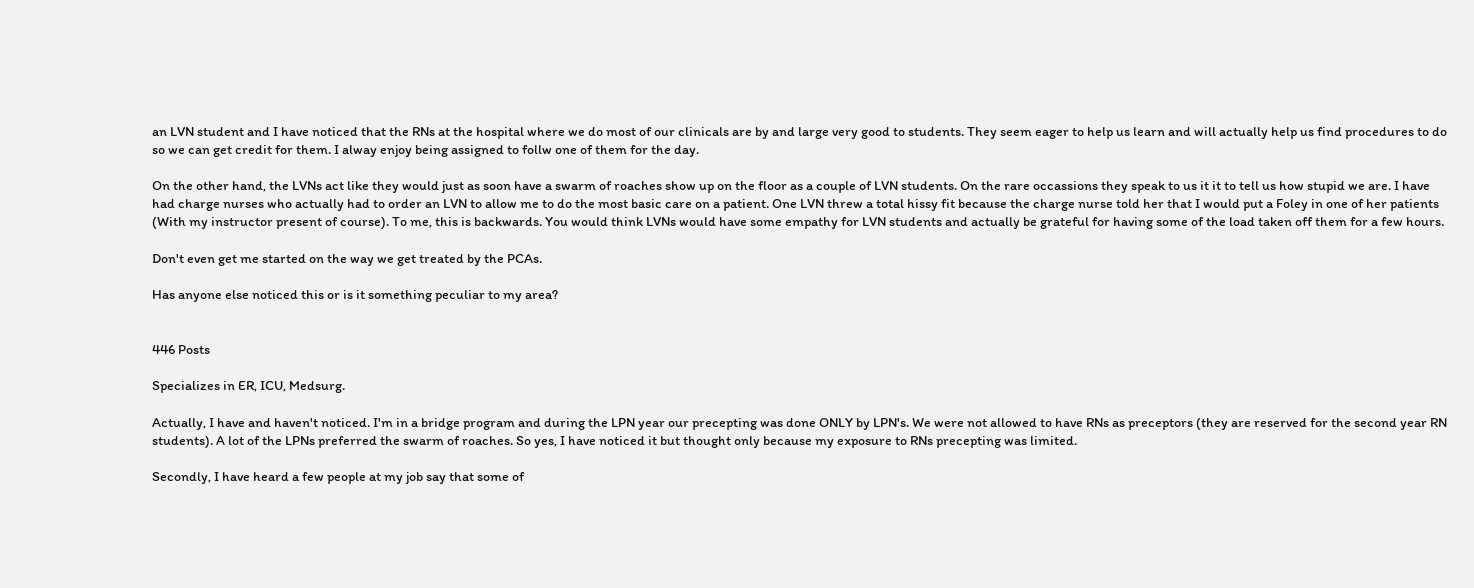an LVN student and I have noticed that the RNs at the hospital where we do most of our clinicals are by and large very good to students. They seem eager to help us learn and will actually help us find procedures to do so we can get credit for them. I alway enjoy being assigned to follw one of them for the day.

On the other hand, the LVNs act like they would just as soon have a swarm of roaches show up on the floor as a couple of LVN students. On the rare occassions they speak to us it it to tell us how stupid we are. I have had charge nurses who actually had to order an LVN to allow me to do the most basic care on a patient. One LVN threw a total hissy fit because the charge nurse told her that I would put a Foley in one of her patients (With my instructor present of course). To me, this is backwards. You would think LVNs would have some empathy for LVN students and actually be grateful for having some of the load taken off them for a few hours.

Don't even get me started on the way we get treated by the PCAs.

Has anyone else noticed this or is it something peculiar to my area?


446 Posts

Specializes in ER, ICU, Medsurg.

Actually, I have and haven't noticed. I'm in a bridge program and during the LPN year our precepting was done ONLY by LPN's. We were not allowed to have RNs as preceptors (they are reserved for the second year RN students). A lot of the LPNs preferred the swarm of roaches. So yes, I have noticed it but thought only because my exposure to RNs precepting was limited.

Secondly, I have heard a few people at my job say that some of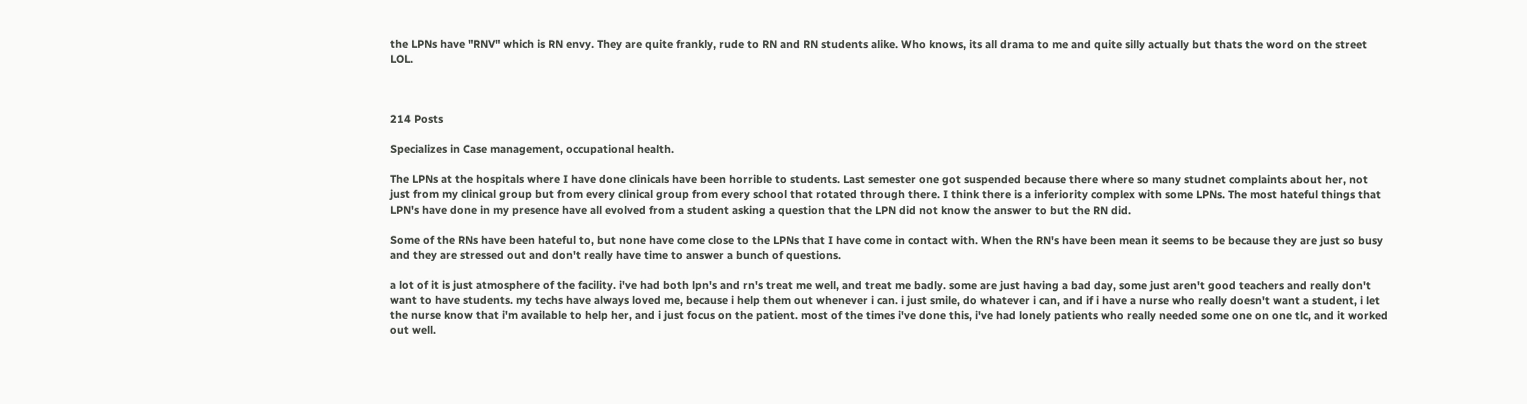the LPNs have "RNV" which is RN envy. They are quite frankly, rude to RN and RN students alike. Who knows, its all drama to me and quite silly actually but thats the word on the street LOL.



214 Posts

Specializes in Case management, occupational health.

The LPNs at the hospitals where I have done clinicals have been horrible to students. Last semester one got suspended because there where so many studnet complaints about her, not just from my clinical group but from every clinical group from every school that rotated through there. I think there is a inferiority complex with some LPNs. The most hateful things that LPN's have done in my presence have all evolved from a student asking a question that the LPN did not know the answer to but the RN did.

Some of the RNs have been hateful to, but none have come close to the LPNs that I have come in contact with. When the RN's have been mean it seems to be because they are just so busy and they are stressed out and don't really have time to answer a bunch of questions.

a lot of it is just atmosphere of the facility. i've had both lpn's and rn's treat me well, and treat me badly. some are just having a bad day, some just aren't good teachers and really don't want to have students. my techs have always loved me, because i help them out whenever i can. i just smile, do whatever i can, and if i have a nurse who really doesn't want a student, i let the nurse know that i'm available to help her, and i just focus on the patient. most of the times i've done this, i've had lonely patients who really needed some one on one tlc, and it worked out well.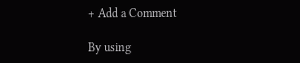+ Add a Comment

By using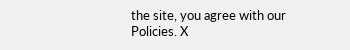the site, you agree with our Policies. X